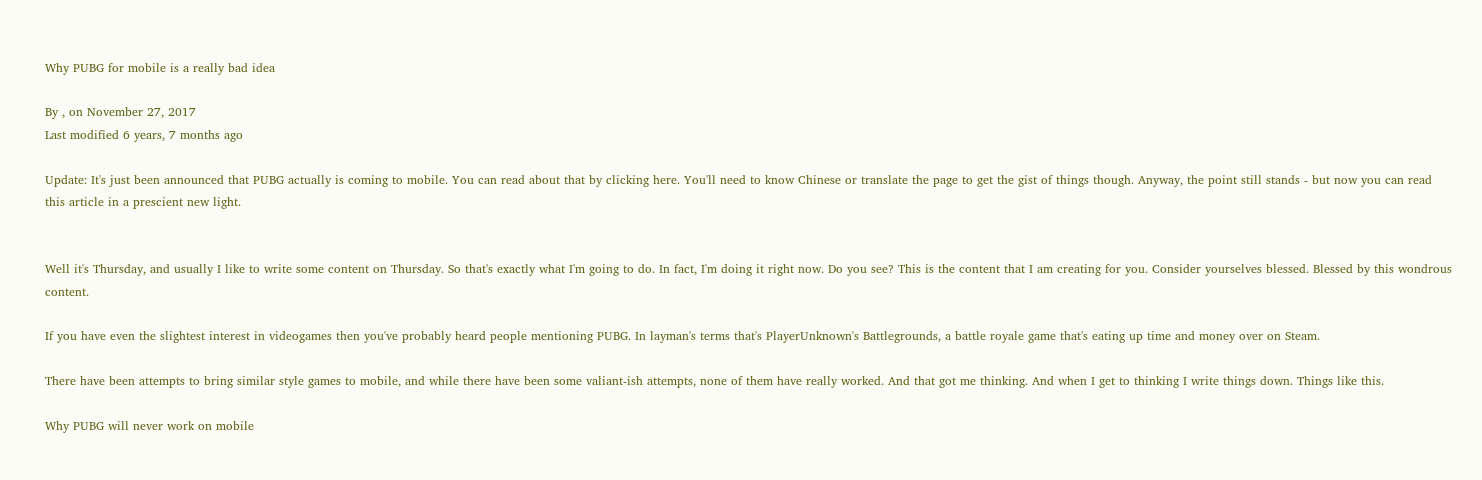Why PUBG for mobile is a really bad idea

By , on November 27, 2017
Last modified 6 years, 7 months ago

Update: It's just been announced that PUBG actually is coming to mobile. You can read about that by clicking here. You'll need to know Chinese or translate the page to get the gist of things though. Anyway, the point still stands - but now you can read this article in a prescient new light.


Well it's Thursday, and usually I like to write some content on Thursday. So that's exactly what I'm going to do. In fact, I'm doing it right now. Do you see? This is the content that I am creating for you. Consider yourselves blessed. Blessed by this wondrous content.

If you have even the slightest interest in videogames then you've probably heard people mentioning PUBG. In layman's terms that's PlayerUnknown's Battlegrounds, a battle royale game that's eating up time and money over on Steam.

There have been attempts to bring similar style games to mobile, and while there have been some valiant-ish attempts, none of them have really worked. And that got me thinking. And when I get to thinking I write things down. Things like this.

Why PUBG will never work on mobile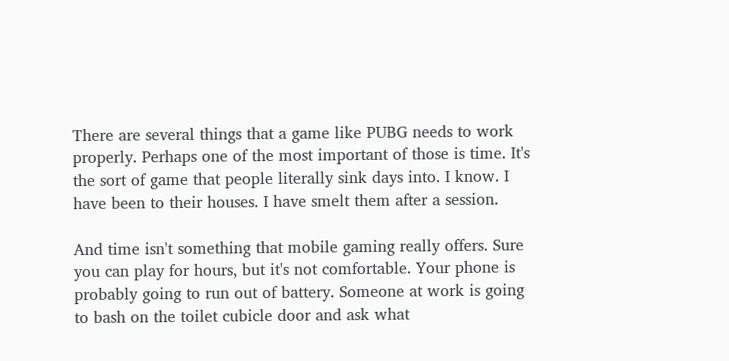There are several things that a game like PUBG needs to work properly. Perhaps one of the most important of those is time. It's the sort of game that people literally sink days into. I know. I have been to their houses. I have smelt them after a session.

And time isn't something that mobile gaming really offers. Sure you can play for hours, but it's not comfortable. Your phone is probably going to run out of battery. Someone at work is going to bash on the toilet cubicle door and ask what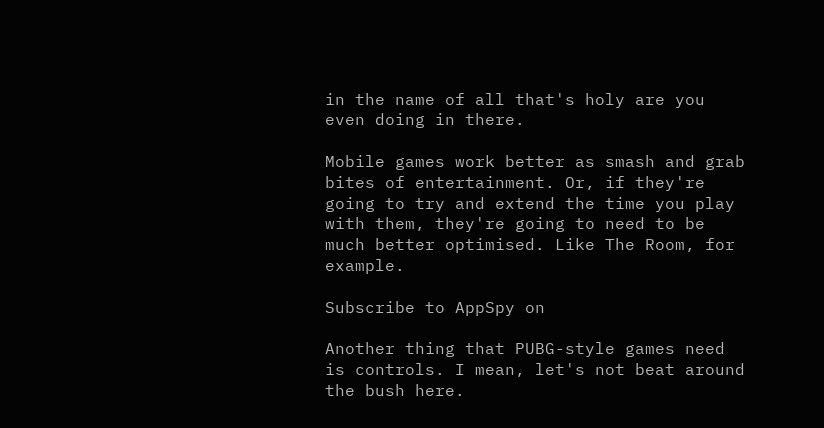in the name of all that's holy are you even doing in there.

Mobile games work better as smash and grab bites of entertainment. Or, if they're going to try and extend the time you play with them, they're going to need to be much better optimised. Like The Room, for example.

Subscribe to AppSpy on

Another thing that PUBG-style games need is controls. I mean, let's not beat around the bush here.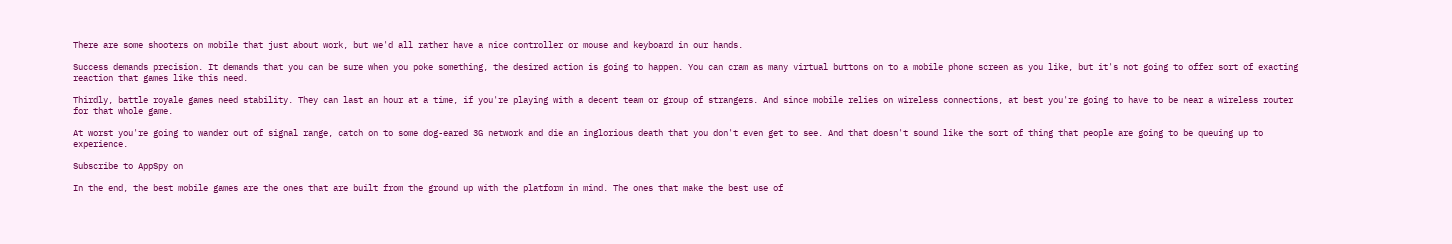There are some shooters on mobile that just about work, but we'd all rather have a nice controller or mouse and keyboard in our hands.

Success demands precision. It demands that you can be sure when you poke something, the desired action is going to happen. You can cram as many virtual buttons on to a mobile phone screen as you like, but it's not going to offer sort of exacting reaction that games like this need.

Thirdly, battle royale games need stability. They can last an hour at a time, if you're playing with a decent team or group of strangers. And since mobile relies on wireless connections, at best you're going to have to be near a wireless router for that whole game.

At worst you're going to wander out of signal range, catch on to some dog-eared 3G network and die an inglorious death that you don't even get to see. And that doesn't sound like the sort of thing that people are going to be queuing up to experience.

Subscribe to AppSpy on

In the end, the best mobile games are the ones that are built from the ground up with the platform in mind. The ones that make the best use of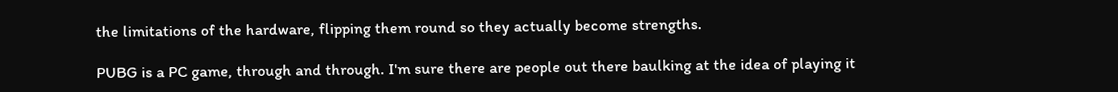the limitations of the hardware, flipping them round so they actually become strengths.

PUBG is a PC game, through and through. I'm sure there are people out there baulking at the idea of playing it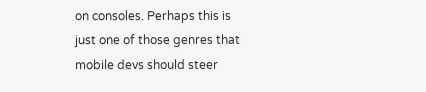on consoles. Perhaps this is just one of those genres that mobile devs should steer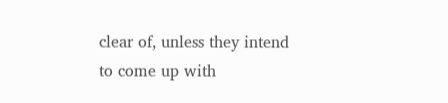clear of, unless they intend to come up with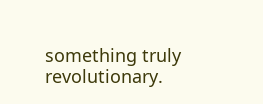something truly revolutionary.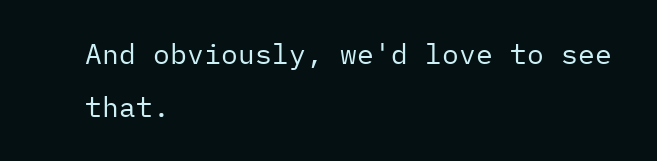And obviously, we'd love to see that.